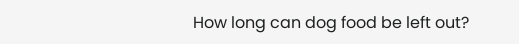How long can dog food be left out?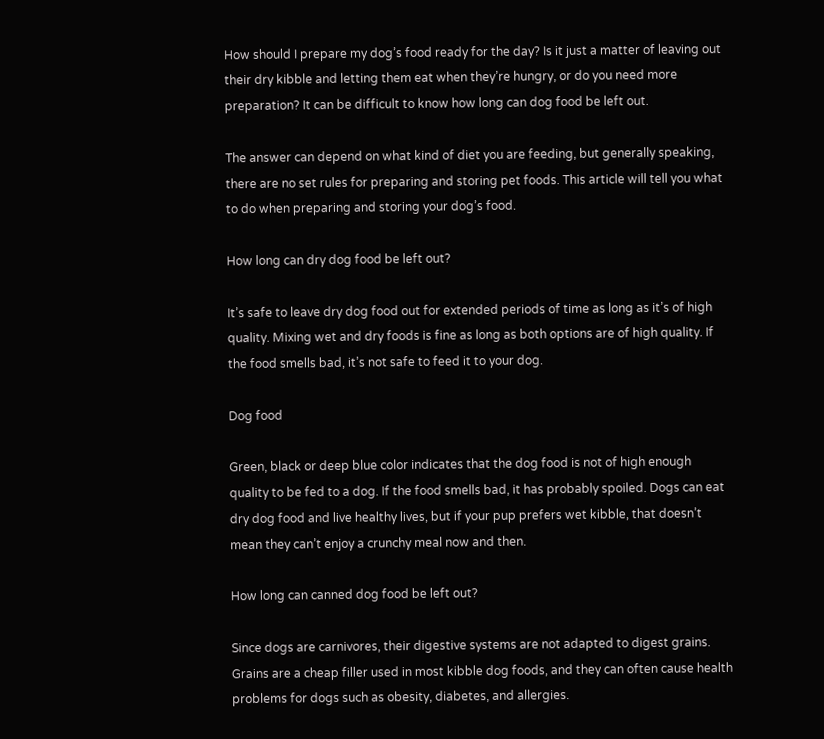How should I prepare my dog’s food ready for the day? Is it just a matter of leaving out their dry kibble and letting them eat when they’re hungry, or do you need more preparation? It can be difficult to know how long can dog food be left out.

The answer can depend on what kind of diet you are feeding, but generally speaking, there are no set rules for preparing and storing pet foods. This article will tell you what to do when preparing and storing your dog’s food.

How long can dry dog food be left out?

It’s safe to leave dry dog food out for extended periods of time as long as it’s of high quality. Mixing wet and dry foods is fine as long as both options are of high quality. If the food smells bad, it’s not safe to feed it to your dog.

Dog food

Green, black or deep blue color indicates that the dog food is not of high enough quality to be fed to a dog. If the food smells bad, it has probably spoiled. Dogs can eat dry dog food and live healthy lives, but if your pup prefers wet kibble, that doesn’t mean they can’t enjoy a crunchy meal now and then.

How long can canned dog food be left out?

Since dogs are carnivores, their digestive systems are not adapted to digest grains. Grains are a cheap filler used in most kibble dog foods, and they can often cause health problems for dogs such as obesity, diabetes, and allergies.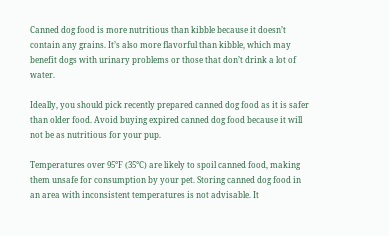Canned dog food is more nutritious than kibble because it doesn’t contain any grains. It’s also more flavorful than kibble, which may benefit dogs with urinary problems or those that don’t drink a lot of water.

Ideally, you should pick recently prepared canned dog food as it is safer than older food. Avoid buying expired canned dog food because it will not be as nutritious for your pup.

Temperatures over 95°F (35°C) are likely to spoil canned food, making them unsafe for consumption by your pet. Storing canned dog food in an area with inconsistent temperatures is not advisable. It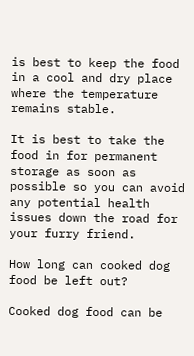is best to keep the food in a cool and dry place where the temperature remains stable.

It is best to take the food in for permanent storage as soon as possible so you can avoid any potential health issues down the road for your furry friend.

How long can cooked dog food be left out?

Cooked dog food can be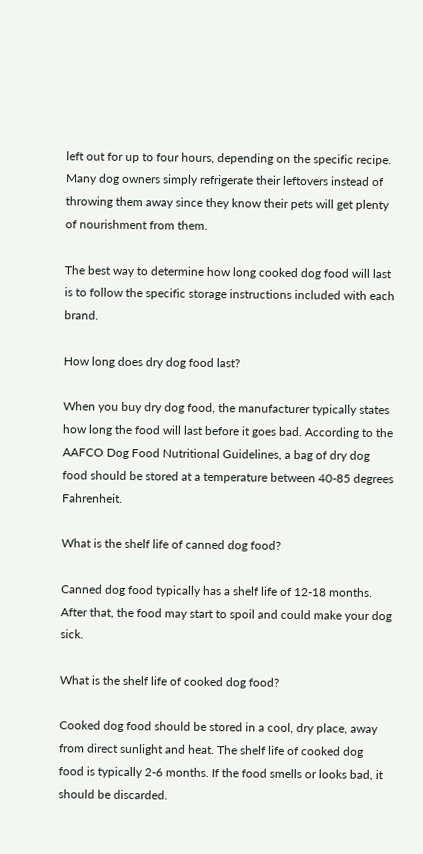left out for up to four hours, depending on the specific recipe. Many dog owners simply refrigerate their leftovers instead of throwing them away since they know their pets will get plenty of nourishment from them.

The best way to determine how long cooked dog food will last is to follow the specific storage instructions included with each brand.

How long does dry dog food last?

When you buy dry dog food, the manufacturer typically states how long the food will last before it goes bad. According to the AAFCO Dog Food Nutritional Guidelines, a bag of dry dog food should be stored at a temperature between 40-85 degrees Fahrenheit.

What is the shelf life of canned dog food?

Canned dog food typically has a shelf life of 12-18 months. After that, the food may start to spoil and could make your dog sick.

What is the shelf life of cooked dog food?

Cooked dog food should be stored in a cool, dry place, away from direct sunlight and heat. The shelf life of cooked dog food is typically 2-6 months. If the food smells or looks bad, it should be discarded.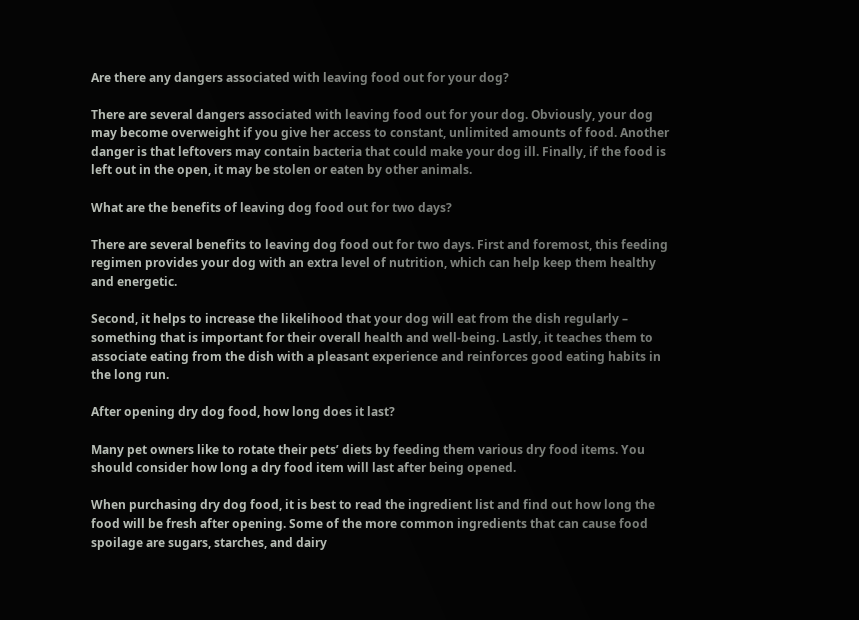Are there any dangers associated with leaving food out for your dog?

There are several dangers associated with leaving food out for your dog. Obviously, your dog may become overweight if you give her access to constant, unlimited amounts of food. Another danger is that leftovers may contain bacteria that could make your dog ill. Finally, if the food is left out in the open, it may be stolen or eaten by other animals.

What are the benefits of leaving dog food out for two days?

There are several benefits to leaving dog food out for two days. First and foremost, this feeding regimen provides your dog with an extra level of nutrition, which can help keep them healthy and energetic.

Second, it helps to increase the likelihood that your dog will eat from the dish regularly – something that is important for their overall health and well-being. Lastly, it teaches them to associate eating from the dish with a pleasant experience and reinforces good eating habits in the long run.

After opening dry dog food, how long does it last?

Many pet owners like to rotate their pets’ diets by feeding them various dry food items. You should consider how long a dry food item will last after being opened.

When purchasing dry dog food, it is best to read the ingredient list and find out how long the food will be fresh after opening. Some of the more common ingredients that can cause food spoilage are sugars, starches, and dairy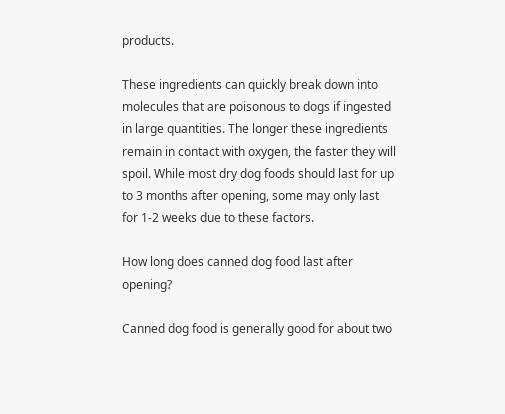products.

These ingredients can quickly break down into molecules that are poisonous to dogs if ingested in large quantities. The longer these ingredients remain in contact with oxygen, the faster they will spoil. While most dry dog foods should last for up to 3 months after opening, some may only last for 1-2 weeks due to these factors.

How long does canned dog food last after opening?

Canned dog food is generally good for about two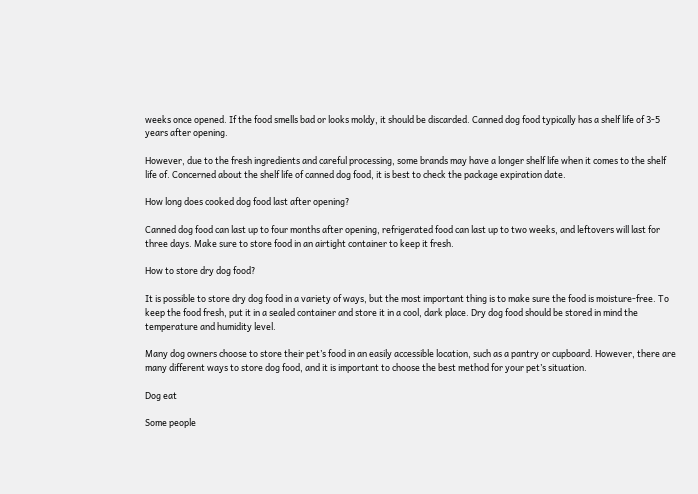weeks once opened. If the food smells bad or looks moldy, it should be discarded. Canned dog food typically has a shelf life of 3-5 years after opening.

However, due to the fresh ingredients and careful processing, some brands may have a longer shelf life when it comes to the shelf life of. Concerned about the shelf life of canned dog food, it is best to check the package expiration date.

How long does cooked dog food last after opening?

Canned dog food can last up to four months after opening, refrigerated food can last up to two weeks, and leftovers will last for three days. Make sure to store food in an airtight container to keep it fresh.

How to store dry dog food?

It is possible to store dry dog food in a variety of ways, but the most important thing is to make sure the food is moisture-free. To keep the food fresh, put it in a sealed container and store it in a cool, dark place. Dry dog food should be stored in mind the temperature and humidity level.

Many dog owners choose to store their pet’s food in an easily accessible location, such as a pantry or cupboard. However, there are many different ways to store dog food, and it is important to choose the best method for your pet’s situation.

Dog eat

Some people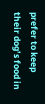prefer to keep their dog’s food in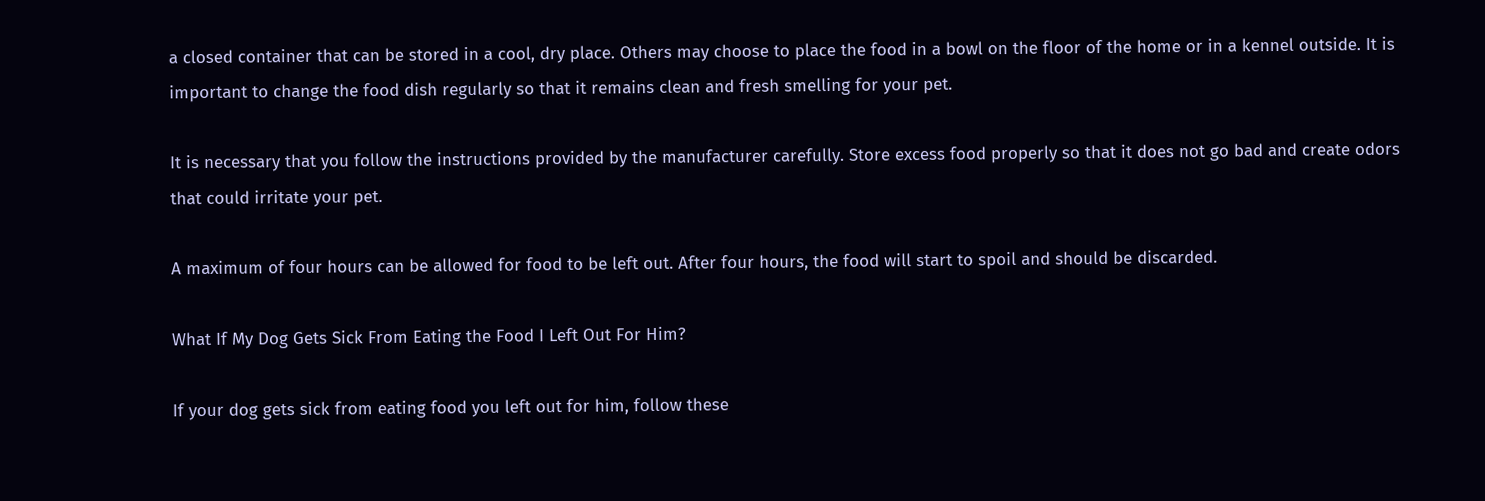a closed container that can be stored in a cool, dry place. Others may choose to place the food in a bowl on the floor of the home or in a kennel outside. It is important to change the food dish regularly so that it remains clean and fresh smelling for your pet.

It is necessary that you follow the instructions provided by the manufacturer carefully. Store excess food properly so that it does not go bad and create odors that could irritate your pet.

A maximum of four hours can be allowed for food to be left out. After four hours, the food will start to spoil and should be discarded.

What If My Dog Gets Sick From Eating the Food I Left Out For Him?

If your dog gets sick from eating food you left out for him, follow these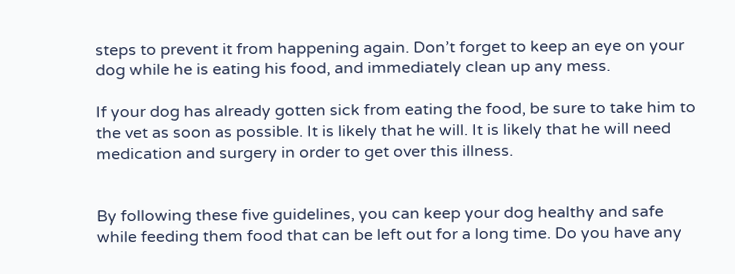steps to prevent it from happening again. Don’t forget to keep an eye on your dog while he is eating his food, and immediately clean up any mess.

If your dog has already gotten sick from eating the food, be sure to take him to the vet as soon as possible. It is likely that he will. It is likely that he will need medication and surgery in order to get over this illness.


By following these five guidelines, you can keep your dog healthy and safe while feeding them food that can be left out for a long time. Do you have any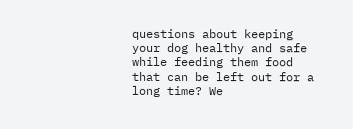questions about keeping your dog healthy and safe while feeding them food that can be left out for a long time? We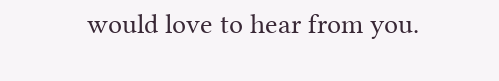would love to hear from you.